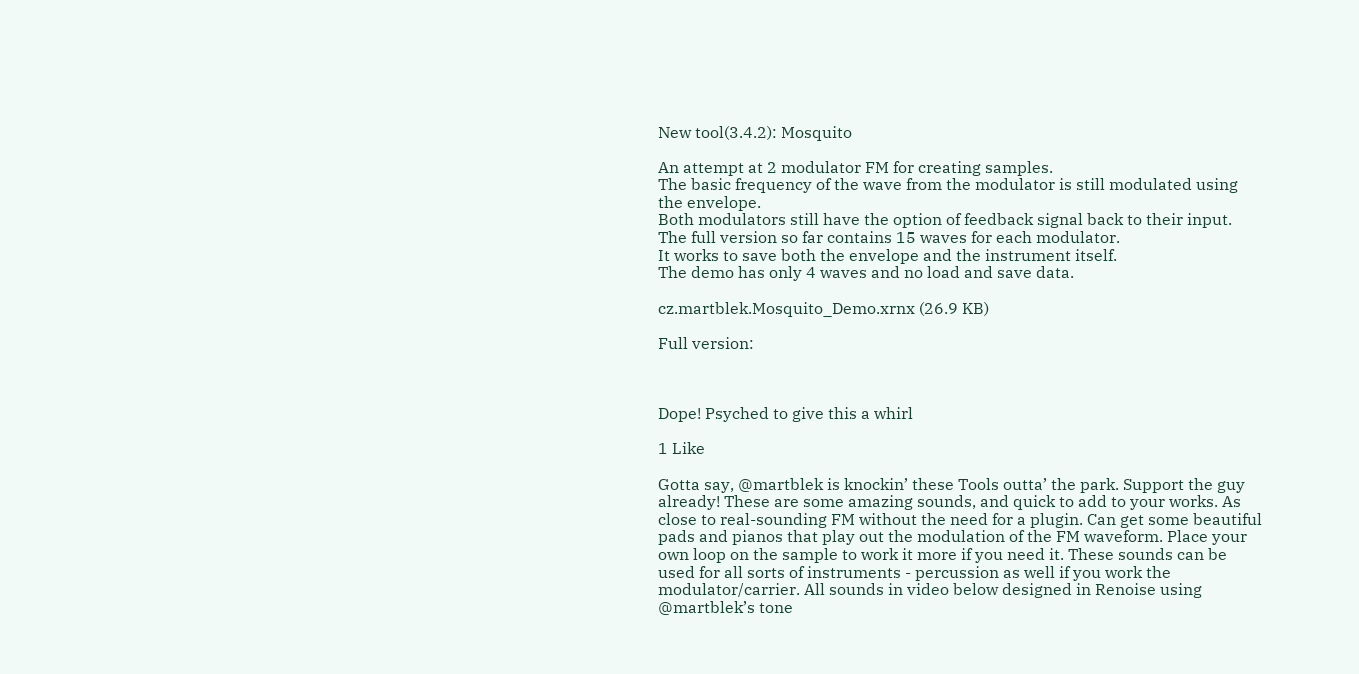New tool(3.4.2): Mosquito

An attempt at 2 modulator FM for creating samples.
The basic frequency of the wave from the modulator is still modulated using the envelope.
Both modulators still have the option of feedback signal back to their input.
The full version so far contains 15 waves for each modulator.
It works to save both the envelope and the instrument itself.
The demo has only 4 waves and no load and save data.

cz.martblek.Mosquito_Demo.xrnx (26.9 KB)

Full version:



Dope! Psyched to give this a whirl

1 Like

Gotta say, @martblek is knockin’ these Tools outta’ the park. Support the guy already! These are some amazing sounds, and quick to add to your works. As close to real-sounding FM without the need for a plugin. Can get some beautiful pads and pianos that play out the modulation of the FM waveform. Place your own loop on the sample to work it more if you need it. These sounds can be used for all sorts of instruments - percussion as well if you work the modulator/carrier. All sounds in video below designed in Renoise using @martblek’s tone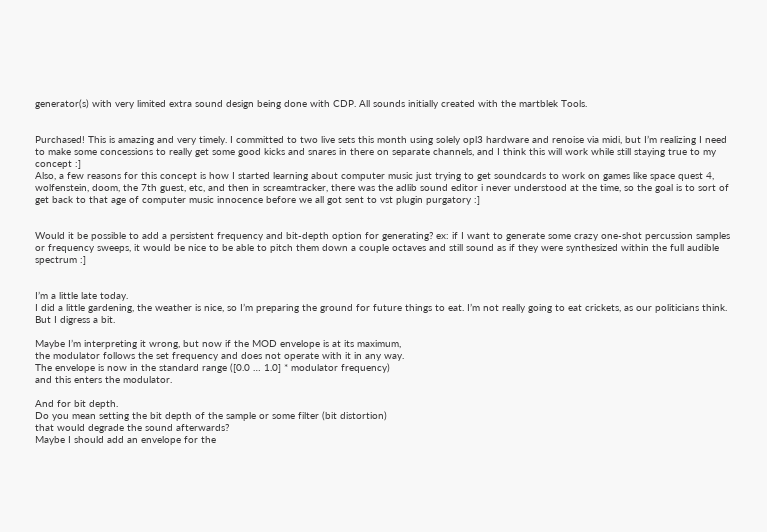generator(s) with very limited extra sound design being done with CDP. All sounds initially created with the martblek Tools.


Purchased! This is amazing and very timely. I committed to two live sets this month using solely opl3 hardware and renoise via midi, but I’m realizing I need to make some concessions to really get some good kicks and snares in there on separate channels, and I think this will work while still staying true to my concept :]
Also, a few reasons for this concept is how I started learning about computer music just trying to get soundcards to work on games like space quest 4, wolfenstein, doom, the 7th guest, etc, and then in screamtracker, there was the adlib sound editor i never understood at the time, so the goal is to sort of get back to that age of computer music innocence before we all got sent to vst plugin purgatory :]


Would it be possible to add a persistent frequency and bit-depth option for generating? ex: if I want to generate some crazy one-shot percussion samples or frequency sweeps, it would be nice to be able to pitch them down a couple octaves and still sound as if they were synthesized within the full audible spectrum :]


I’m a little late today.
I did a little gardening, the weather is nice, so I’m preparing the ground for future things to eat. I’m not really going to eat crickets, as our politicians think. But I digress a bit.

Maybe I’m interpreting it wrong, but now if the MOD envelope is at its maximum,
the modulator follows the set frequency and does not operate with it in any way.
The envelope is now in the standard range ([0.0 … 1.0] * modulator frequency)
and this enters the modulator.

And for bit depth.
Do you mean setting the bit depth of the sample or some filter (bit distortion)
that would degrade the sound afterwards?
Maybe I should add an envelope for the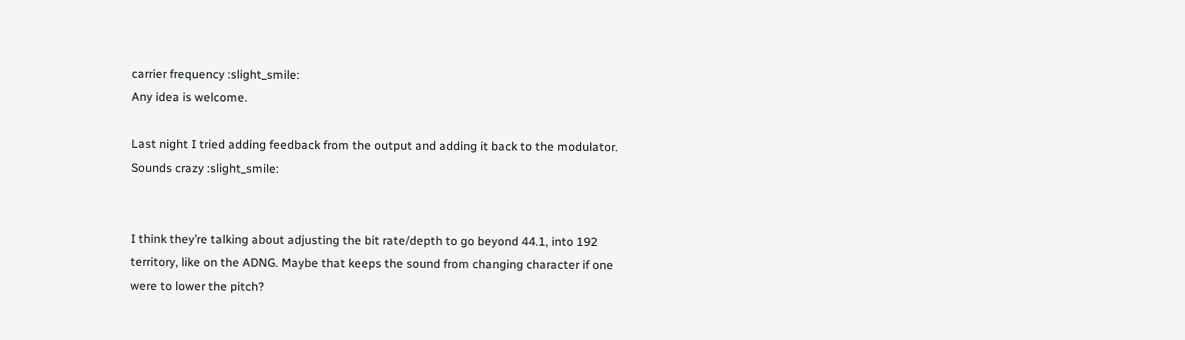carrier frequency :slight_smile:
Any idea is welcome.

Last night I tried adding feedback from the output and adding it back to the modulator.
Sounds crazy :slight_smile:


I think they’re talking about adjusting the bit rate/depth to go beyond 44.1, into 192 territory, like on the ADNG. Maybe that keeps the sound from changing character if one were to lower the pitch?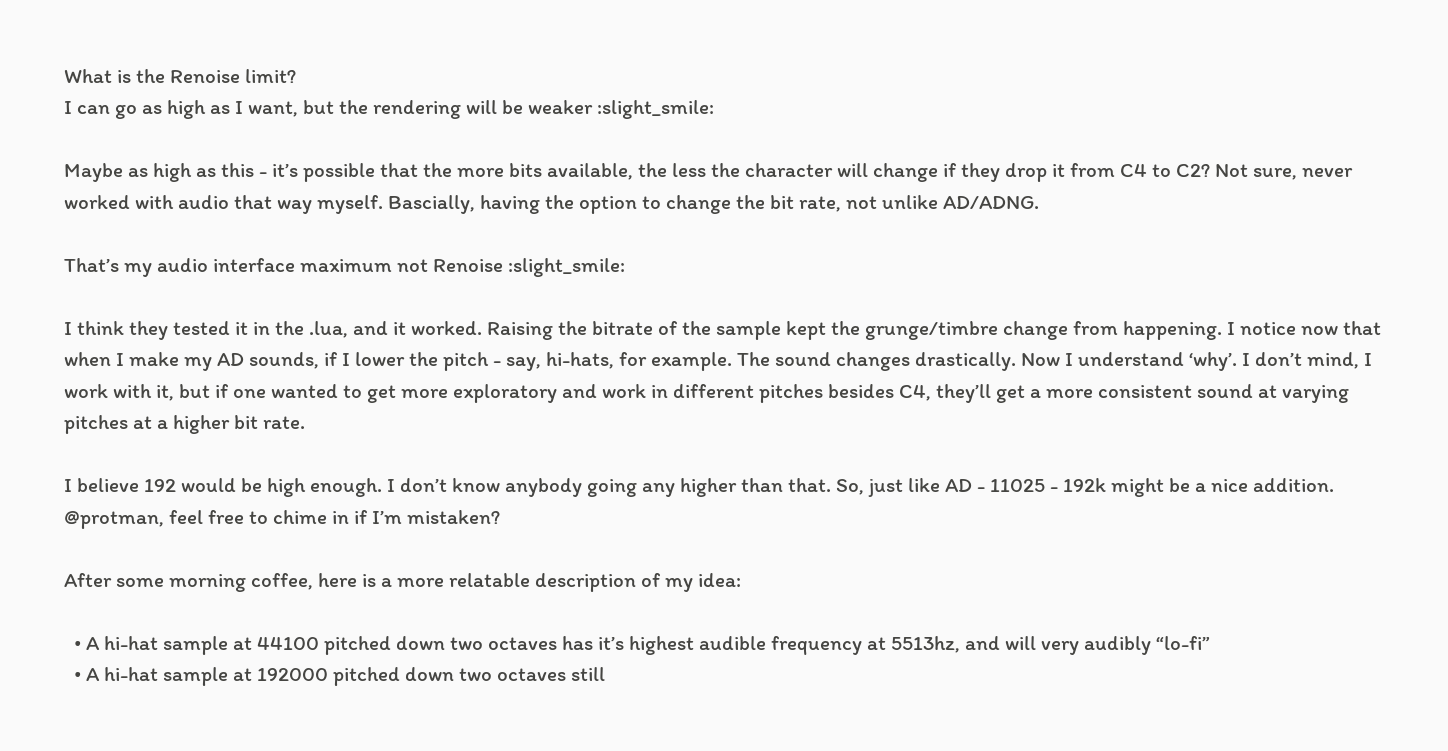What is the Renoise limit?
I can go as high as I want, but the rendering will be weaker :slight_smile:

Maybe as high as this - it’s possible that the more bits available, the less the character will change if they drop it from C4 to C2? Not sure, never worked with audio that way myself. Bascially, having the option to change the bit rate, not unlike AD/ADNG.

That’s my audio interface maximum not Renoise :slight_smile:

I think they tested it in the .lua, and it worked. Raising the bitrate of the sample kept the grunge/timbre change from happening. I notice now that when I make my AD sounds, if I lower the pitch - say, hi-hats, for example. The sound changes drastically. Now I understand ‘why’. I don’t mind, I work with it, but if one wanted to get more exploratory and work in different pitches besides C4, they’ll get a more consistent sound at varying pitches at a higher bit rate.

I believe 192 would be high enough. I don’t know anybody going any higher than that. So, just like AD - 11025 - 192k might be a nice addition. @protman, feel free to chime in if I’m mistaken?

After some morning coffee, here is a more relatable description of my idea:

  • A hi-hat sample at 44100 pitched down two octaves has it’s highest audible frequency at 5513hz, and will very audibly “lo-fi”
  • A hi-hat sample at 192000 pitched down two octaves still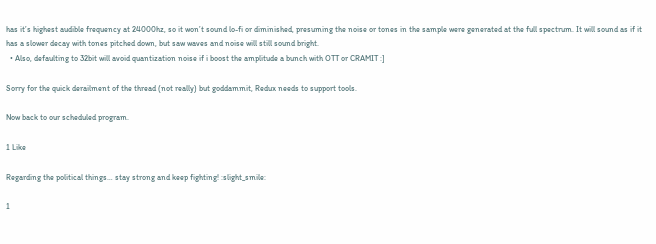has it’s highest audible frequency at 24000hz, so it won’t sound lo-fi or diminished, presuming the noise or tones in the sample were generated at the full spectrum. It will sound as if it has a slower decay with tones pitched down, but saw waves and noise will still sound bright.
  • Also, defaulting to 32bit will avoid quantization noise if i boost the amplitude a bunch with OTT or CRAMIT :]

Sorry for the quick derailment of the thread (not really) but goddammit, Redux needs to support tools.

Now back to our scheduled program.

1 Like

Regarding the political things… stay strong and keep fighting! :slight_smile:

1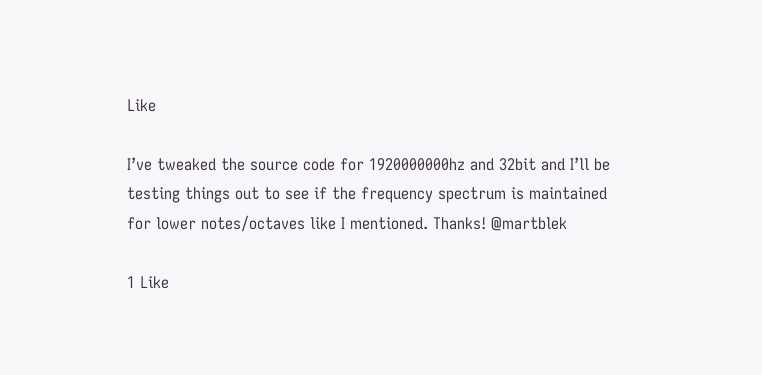Like

I’ve tweaked the source code for 1920000000hz and 32bit and I’ll be testing things out to see if the frequency spectrum is maintained for lower notes/octaves like I mentioned. Thanks! @martblek

1 Like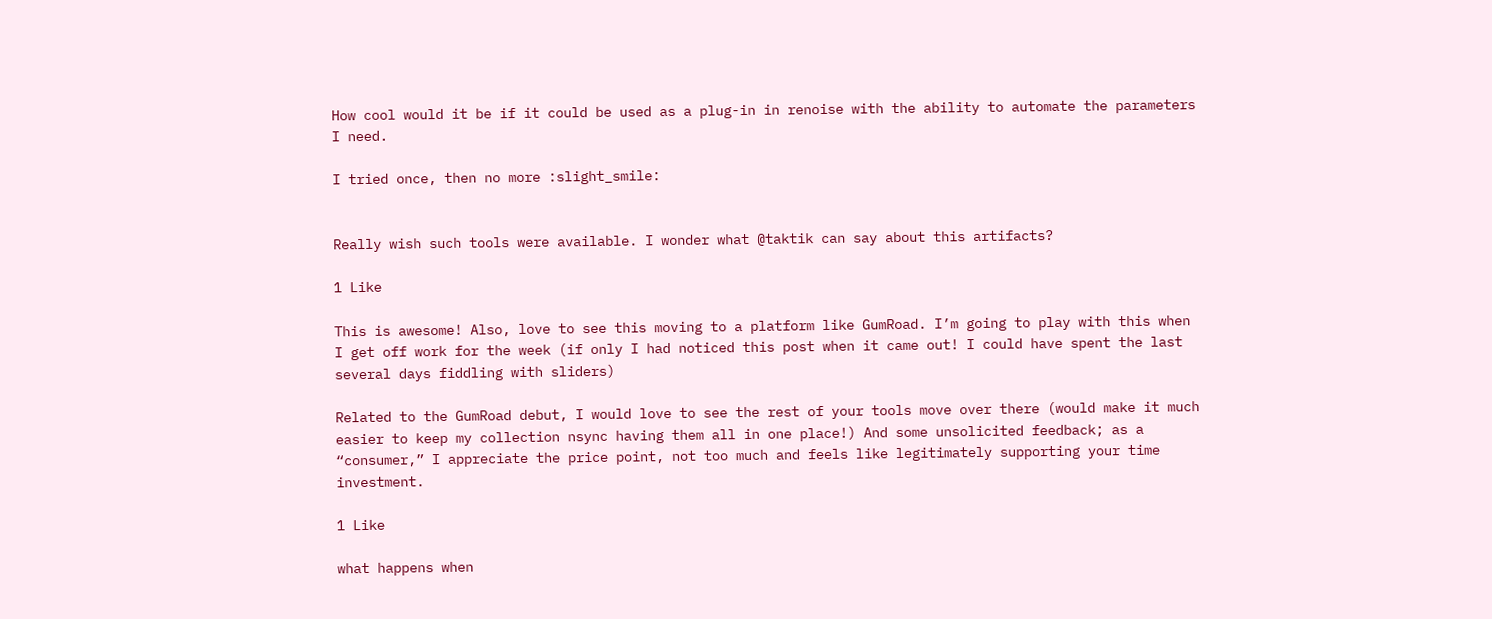How cool would it be if it could be used as a plug-in in renoise with the ability to automate the parameters I need.

I tried once, then no more :slight_smile:


Really wish such tools were available. I wonder what @taktik can say about this artifacts?

1 Like

This is awesome! Also, love to see this moving to a platform like GumRoad. I’m going to play with this when I get off work for the week (if only I had noticed this post when it came out! I could have spent the last several days fiddling with sliders)

Related to the GumRoad debut, I would love to see the rest of your tools move over there (would make it much easier to keep my collection nsync having them all in one place!) And some unsolicited feedback; as a “consumer,” I appreciate the price point, not too much and feels like legitimately supporting your time investment.

1 Like

what happens when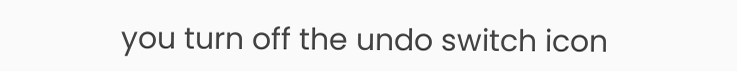you turn off the undo switch icon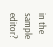in the sample editor?